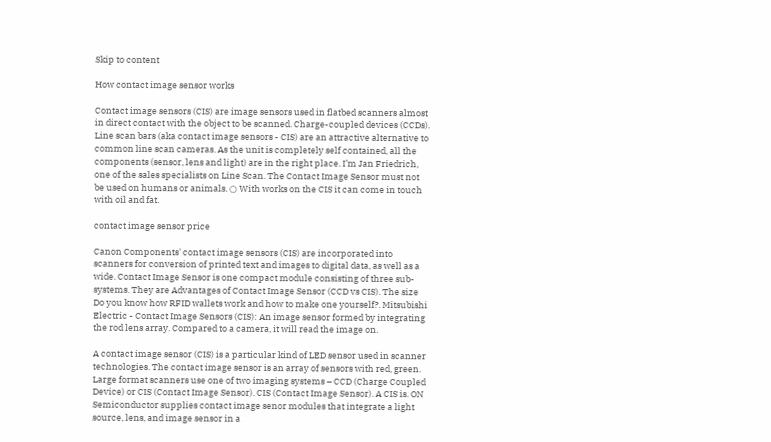Skip to content

How contact image sensor works

Contact image sensors (CIS) are image sensors used in flatbed scanners almost in direct contact with the object to be scanned. Charge-coupled devices (CCDs). Line scan bars (aka contact image sensors - CIS) are an attractive alternative to common line scan cameras. As the unit is completely self contained, all the components (sensor, lens and light) are in the right place. I’m Jan Friedrich, one of the sales specialists on Line Scan. The Contact Image Sensor must not be used on humans or animals. ○ With works on the CIS it can come in touch with oil and fat.

contact image sensor price

Canon Components' contact image sensors (CIS) are incorporated into scanners for conversion of printed text and images to digital data, as well as a wide. Contact Image Sensor is one compact module consisting of three sub-systems. They are Advantages of Contact Image Sensor (CCD vs CIS). The size Do you know how RFID wallets work and how to make one yourself?. Mitsubishi Electric - Contact Image Sensors (CIS): An image sensor formed by integrating the rod lens array. Compared to a camera, it will read the image on.

A contact image sensor (CIS) is a particular kind of LED sensor used in scanner technologies. The contact image sensor is an array of sensors with red, green. Large format scanners use one of two imaging systems – CCD (Charge Coupled Device) or CIS (Contact Image Sensor). CIS (Contact Image Sensor). A CIS is. ON Semiconductor supplies contact image senor modules that integrate a light source, lens, and image sensor in a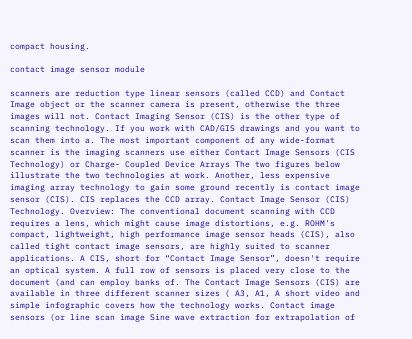compact housing.

contact image sensor module

scanners are reduction type linear sensors (called CCD) and Contact Image object or the scanner camera is present, otherwise the three images will not. Contact Imaging Sensor (CIS) is the other type of scanning technology. If you work with CAD/GIS drawings and you want to scan them into a. The most important component of any wide-format scanner is the imaging scanners use either Contact Image Sensors (CIS Technology) or Charge- Coupled Device Arrays The two figures below illustrate the two technologies at work. Another, less expensive imaging array technology to gain some ground recently is contact image sensor (CIS). CIS replaces the CCD array. Contact Image Sensor (CIS) Technology. Overview: The conventional document scanning with CCD requires a lens, which might cause image distortions, e.g. ROHM's compact, lightweight, high performance image sensor heads (CIS), also called tight contact image sensors, are highly suited to scanner applications. A CIS, short for “Contact Image Sensor”, doesn't require an optical system. A full row of sensors is placed very close to the document (and can employ banks of. The Contact Image Sensors (CIS) are available in three different scanner sizes ( A3, A1, A short video and simple infographic covers how the technology works. Contact image sensors (or line scan image Sine wave extraction for extrapolation of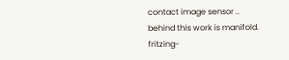contact image sensor .. behind this work is manifold. fritzing-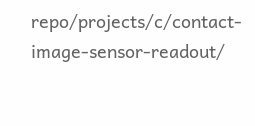repo/projects/c/contact-image-sensor-readout/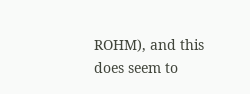ROHM), and this does seem to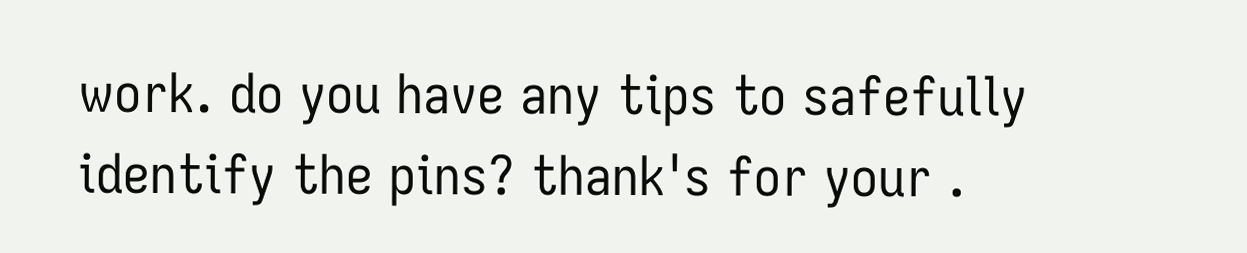work. do you have any tips to safefully identify the pins? thank's for your .